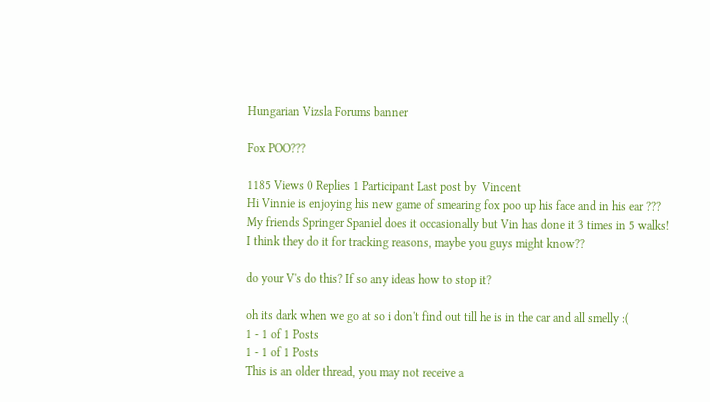Hungarian Vizsla Forums banner

Fox POO???

1185 Views 0 Replies 1 Participant Last post by  Vincent
Hi Vinnie is enjoying his new game of smearing fox poo up his face and in his ear ??? My friends Springer Spaniel does it occasionally but Vin has done it 3 times in 5 walks! I think they do it for tracking reasons, maybe you guys might know??

do your V's do this? If so any ideas how to stop it?

oh its dark when we go at so i don't find out till he is in the car and all smelly :(
1 - 1 of 1 Posts
1 - 1 of 1 Posts
This is an older thread, you may not receive a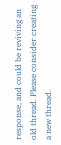response, and could be reviving an old thread. Please consider creating a new thread.